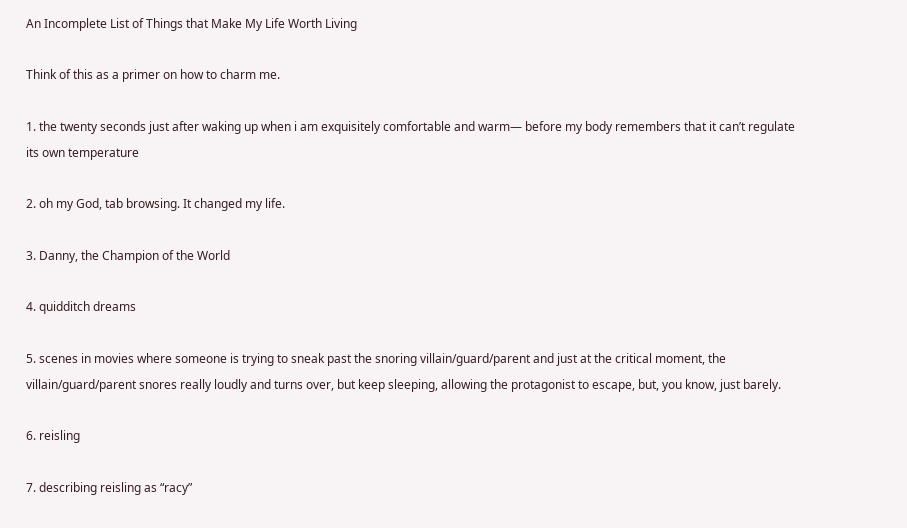An Incomplete List of Things that Make My Life Worth Living

Think of this as a primer on how to charm me.

1. the twenty seconds just after waking up when i am exquisitely comfortable and warm— before my body remembers that it can’t regulate its own temperature

2. oh my God, tab browsing. It changed my life.

3. Danny, the Champion of the World

4. quidditch dreams

5. scenes in movies where someone is trying to sneak past the snoring villain/guard/parent and just at the critical moment, the villain/guard/parent snores really loudly and turns over, but keep sleeping, allowing the protagonist to escape, but, you know, just barely.

6. reisling

7. describing reisling as “racy”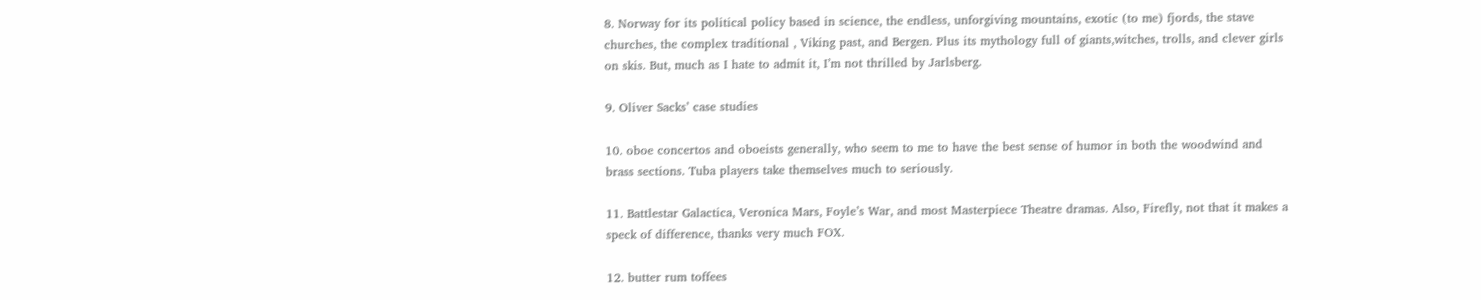8. Norway for its political policy based in science, the endless, unforgiving mountains, exotic (to me) fjords, the stave churches, the complex traditional , Viking past, and Bergen. Plus its mythology full of giants,witches, trolls, and clever girls on skis. But, much as I hate to admit it, I’m not thrilled by Jarlsberg.

9. Oliver Sacks’ case studies

10. oboe concertos and oboeists generally, who seem to me to have the best sense of humor in both the woodwind and brass sections. Tuba players take themselves much to seriously.

11. Battlestar Galactica, Veronica Mars, Foyle’s War, and most Masterpiece Theatre dramas. Also, Firefly, not that it makes a speck of difference, thanks very much FOX.

12. butter rum toffees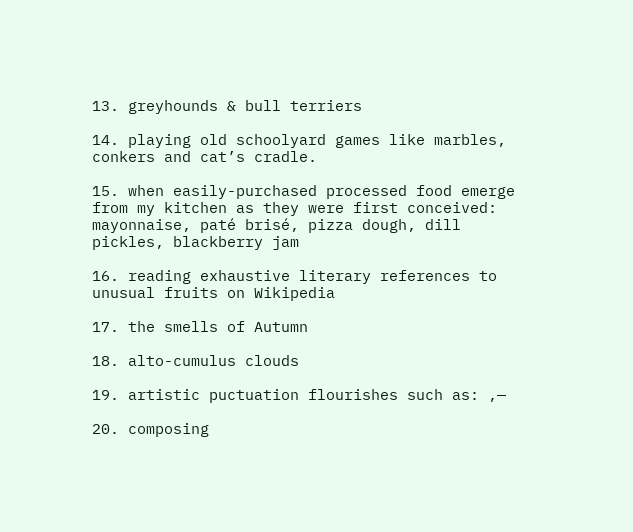13. greyhounds & bull terriers

14. playing old schoolyard games like marbles, conkers and cat’s cradle.

15. when easily-purchased processed food emerge from my kitchen as they were first conceived: mayonnaise, paté brisé, pizza dough, dill pickles, blackberry jam

16. reading exhaustive literary references to unusual fruits on Wikipedia

17. the smells of Autumn

18. alto-cumulus clouds

19. artistic puctuation flourishes such as: ,—

20. composing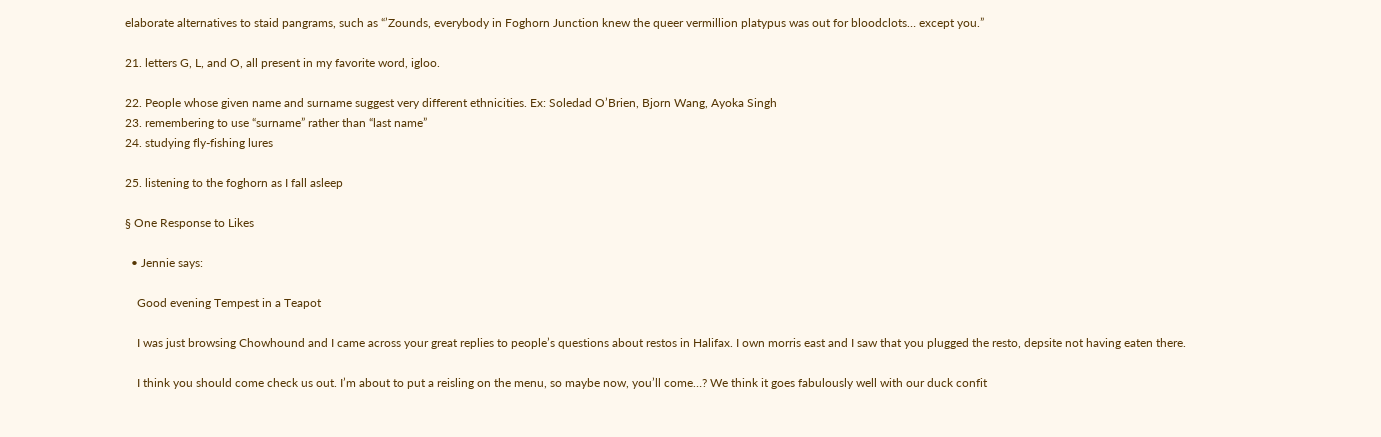elaborate alternatives to staid pangrams, such as “’Zounds, everybody in Foghorn Junction knew the queer vermillion platypus was out for bloodclots… except you.”

21. letters G, L, and O, all present in my favorite word, igloo.

22. People whose given name and surname suggest very different ethnicities. Ex: Soledad O’Brien, Bjorn Wang, Ayoka Singh
23. remembering to use “surname” rather than “last name”
24. studying fly-fishing lures

25. listening to the foghorn as I fall asleep

§ One Response to Likes

  • Jennie says:

    Good evening Tempest in a Teapot

    I was just browsing Chowhound and I came across your great replies to people’s questions about restos in Halifax. I own morris east and I saw that you plugged the resto, depsite not having eaten there.

    I think you should come check us out. I’m about to put a reisling on the menu, so maybe now, you’ll come…? We think it goes fabulously well with our duck confit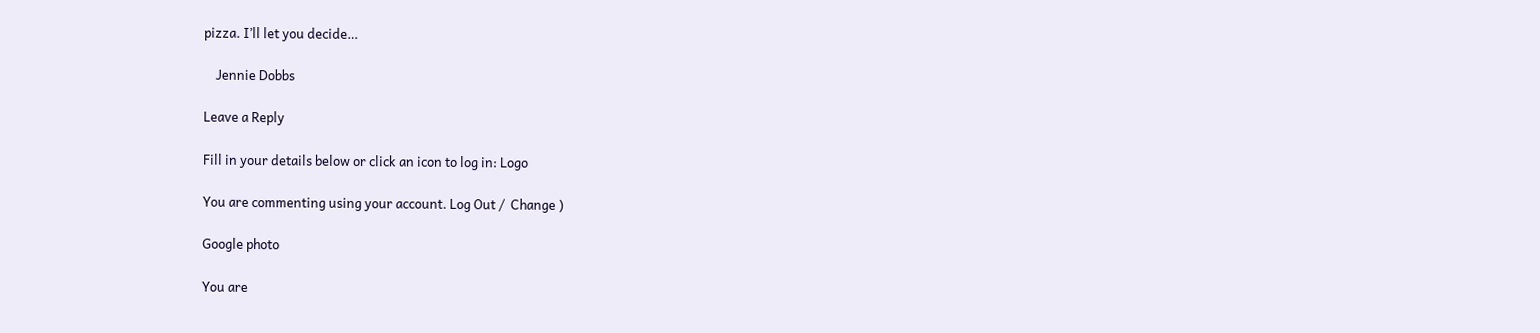pizza. I’ll let you decide…

    Jennie Dobbs

Leave a Reply

Fill in your details below or click an icon to log in: Logo

You are commenting using your account. Log Out /  Change )

Google photo

You are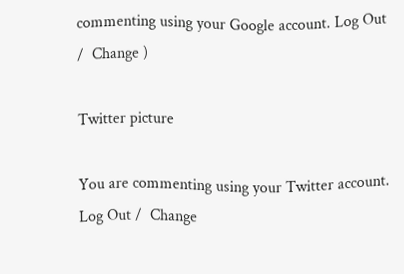commenting using your Google account. Log Out /  Change )

Twitter picture

You are commenting using your Twitter account. Log Out /  Change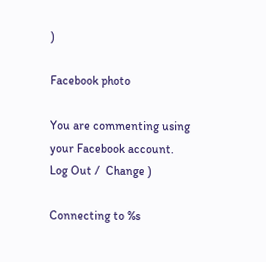)

Facebook photo

You are commenting using your Facebook account. Log Out /  Change )

Connecting to %s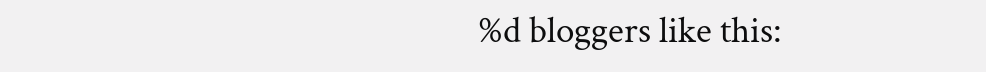%d bloggers like this: